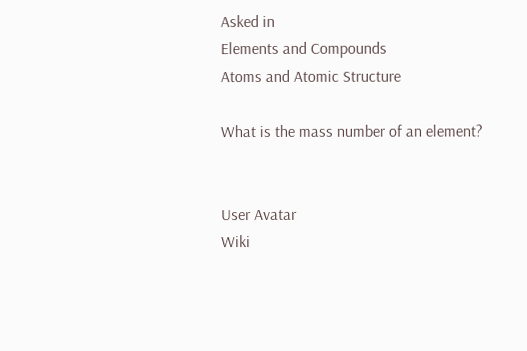Asked in
Elements and Compounds
Atoms and Atomic Structure

What is the mass number of an element?


User Avatar
Wiki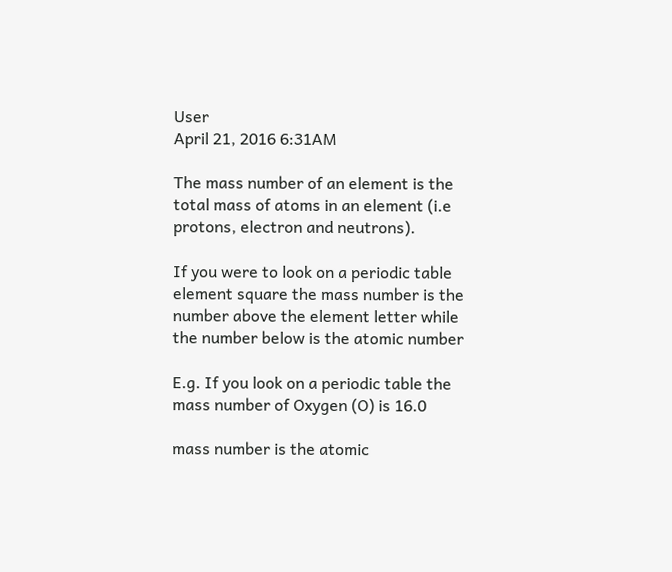User
April 21, 2016 6:31AM

The mass number of an element is the total mass of atoms in an element (i.e protons, electron and neutrons).

If you were to look on a periodic table element square the mass number is the number above the element letter while the number below is the atomic number

E.g. If you look on a periodic table the mass number of Oxygen (O) is 16.0

mass number is the atomic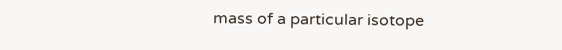mass of a particular isotope